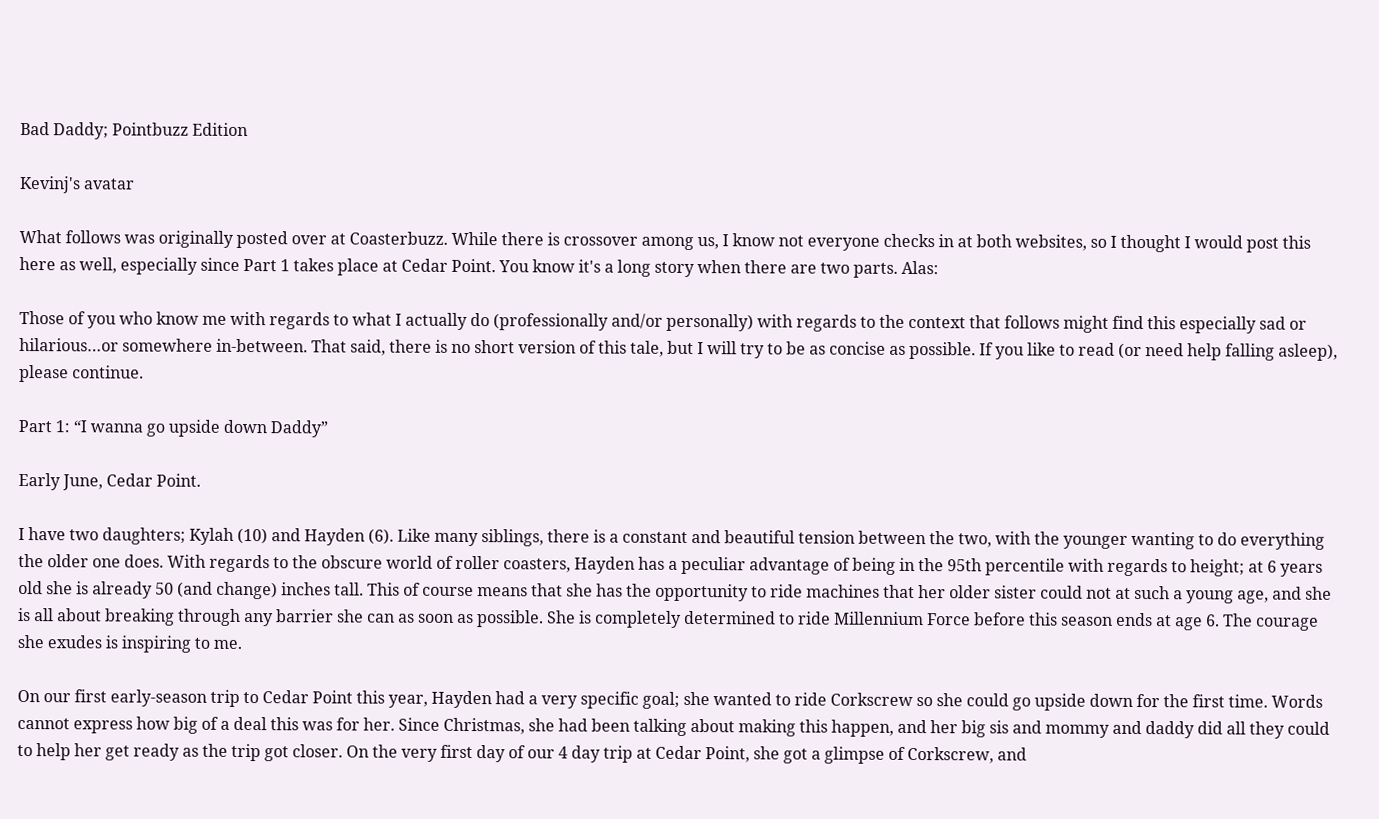Bad Daddy; Pointbuzz Edition

Kevinj's avatar

What follows was originally posted over at Coasterbuzz. While there is crossover among us, I know not everyone checks in at both websites, so I thought I would post this here as well, especially since Part 1 takes place at Cedar Point. You know it's a long story when there are two parts. Alas:

Those of you who know me with regards to what I actually do (professionally and/or personally) with regards to the context that follows might find this especially sad or hilarious…or somewhere in-between. That said, there is no short version of this tale, but I will try to be as concise as possible. If you like to read (or need help falling asleep), please continue.

Part 1: “I wanna go upside down Daddy”

Early June, Cedar Point.

I have two daughters; Kylah (10) and Hayden (6). Like many siblings, there is a constant and beautiful tension between the two, with the younger wanting to do everything the older one does. With regards to the obscure world of roller coasters, Hayden has a peculiar advantage of being in the 95th percentile with regards to height; at 6 years old she is already 50 (and change) inches tall. This of course means that she has the opportunity to ride machines that her older sister could not at such a young age, and she is all about breaking through any barrier she can as soon as possible. She is completely determined to ride Millennium Force before this season ends at age 6. The courage she exudes is inspiring to me.

On our first early-season trip to Cedar Point this year, Hayden had a very specific goal; she wanted to ride Corkscrew so she could go upside down for the first time. Words cannot express how big of a deal this was for her. Since Christmas, she had been talking about making this happen, and her big sis and mommy and daddy did all they could to help her get ready as the trip got closer. On the very first day of our 4 day trip at Cedar Point, she got a glimpse of Corkscrew, and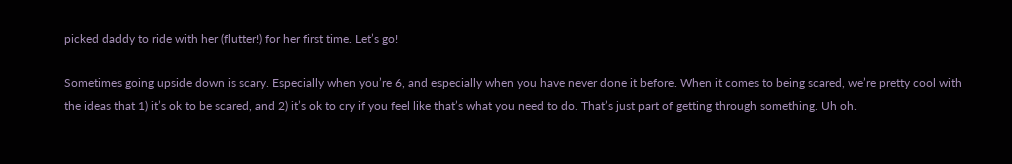picked daddy to ride with her (flutter!) for her first time. Let’s go!

Sometimes going upside down is scary. Especially when you’re 6, and especially when you have never done it before. When it comes to being scared, we’re pretty cool with the ideas that 1) it’s ok to be scared, and 2) it’s ok to cry if you feel like that’s what you need to do. That’s just part of getting through something. Uh oh.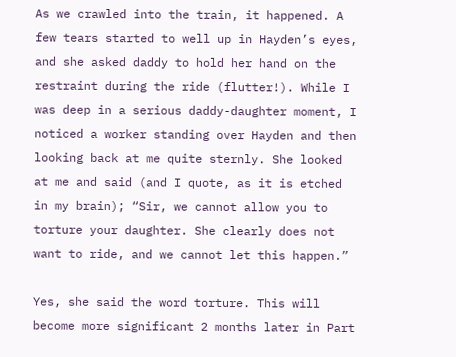As we crawled into the train, it happened. A few tears started to well up in Hayden’s eyes, and she asked daddy to hold her hand on the restraint during the ride (flutter!). While I was deep in a serious daddy-daughter moment, I noticed a worker standing over Hayden and then looking back at me quite sternly. She looked at me and said (and I quote, as it is etched in my brain); “Sir, we cannot allow you to torture your daughter. She clearly does not want to ride, and we cannot let this happen.”

Yes, she said the word torture. This will become more significant 2 months later in Part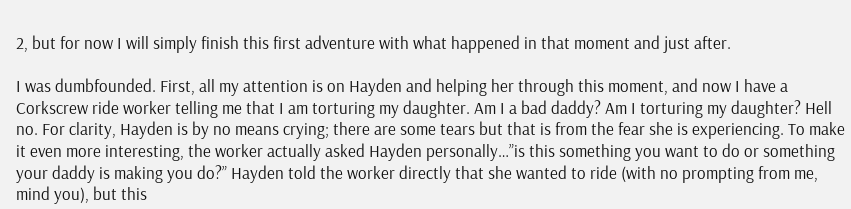2, but for now I will simply finish this first adventure with what happened in that moment and just after.

I was dumbfounded. First, all my attention is on Hayden and helping her through this moment, and now I have a Corkscrew ride worker telling me that I am torturing my daughter. Am I a bad daddy? Am I torturing my daughter? Hell no. For clarity, Hayden is by no means crying; there are some tears but that is from the fear she is experiencing. To make it even more interesting, the worker actually asked Hayden personally…”is this something you want to do or something your daddy is making you do?” Hayden told the worker directly that she wanted to ride (with no prompting from me, mind you), but this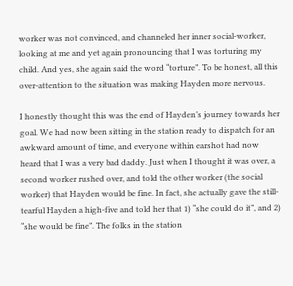worker was not convinced, and channeled her inner social-worker, looking at me and yet again pronouncing that I was torturing my child. And yes, she again said the word “torture”. To be honest, all this over-attention to the situation was making Hayden more nervous.

I honestly thought this was the end of Hayden’s journey towards her goal. We had now been sitting in the station ready to dispatch for an awkward amount of time, and everyone within earshot had now heard that I was a very bad daddy. Just when I thought it was over, a second worker rushed over, and told the other worker (the social worker) that Hayden would be fine. In fact, she actually gave the still-tearful Hayden a high-five and told her that 1) “she could do it”, and 2) “she would be fine”. The folks in the station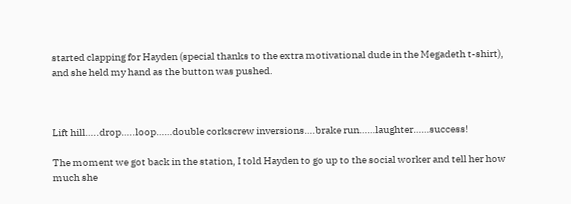started clapping for Hayden (special thanks to the extra motivational dude in the Megadeth t-shirt), and she held my hand as the button was pushed.



Lift hill…..drop…..loop……double corkscrew inversions….brake run……laughter……success!

The moment we got back in the station, I told Hayden to go up to the social worker and tell her how much she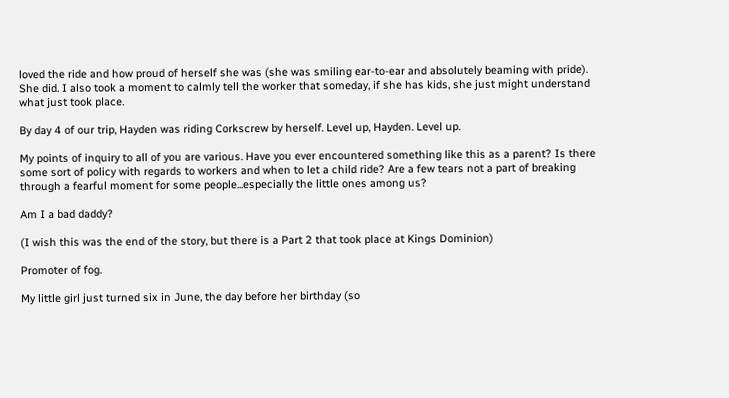loved the ride and how proud of herself she was (she was smiling ear-to-ear and absolutely beaming with pride). She did. I also took a moment to calmly tell the worker that someday, if she has kids, she just might understand what just took place.

By day 4 of our trip, Hayden was riding Corkscrew by herself. Level up, Hayden. Level up.

My points of inquiry to all of you are various. Have you ever encountered something like this as a parent? Is there some sort of policy with regards to workers and when to let a child ride? Are a few tears not a part of breaking through a fearful moment for some people...especially the little ones among us?

Am I a bad daddy?

(I wish this was the end of the story, but there is a Part 2 that took place at Kings Dominion)

Promoter of fog.

My little girl just turned six in June, the day before her birthday (so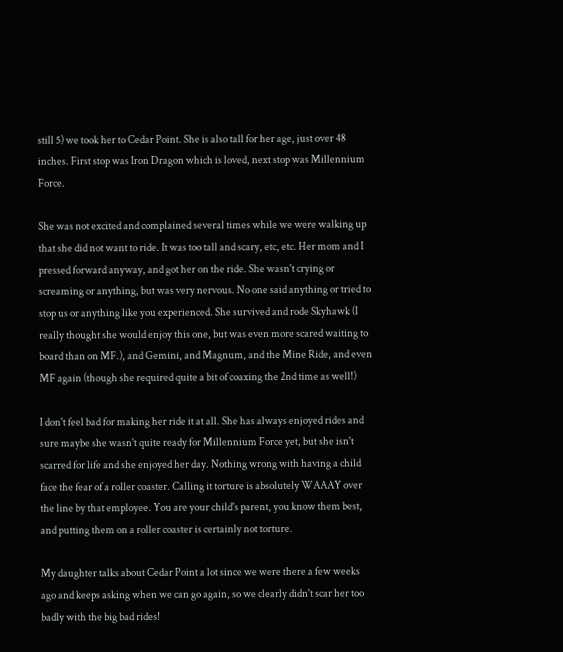still 5) we took her to Cedar Point. She is also tall for her age, just over 48 inches. First stop was Iron Dragon which is loved, next stop was Millennium Force.

She was not excited and complained several times while we were walking up that she did not want to ride. It was too tall and scary, etc, etc. Her mom and I pressed forward anyway, and got her on the ride. She wasn't crying or screaming or anything, but was very nervous. No one said anything or tried to stop us or anything like you experienced. She survived and rode Skyhawk (I really thought she would enjoy this one, but was even more scared waiting to board than on MF.), and Gemini, and Magnum, and the Mine Ride, and even MF again (though she required quite a bit of coaxing the 2nd time as well!)

I don't feel bad for making her ride it at all. She has always enjoyed rides and sure maybe she wasn't quite ready for Millennium Force yet, but she isn't scarred for life and she enjoyed her day. Nothing wrong with having a child face the fear of a roller coaster. Calling it torture is absolutely WAAAY over the line by that employee. You are your child's parent, you know them best, and putting them on a roller coaster is certainly not torture.

My daughter talks about Cedar Point a lot since we were there a few weeks ago and keeps asking when we can go again, so we clearly didn't scar her too badly with the big bad rides!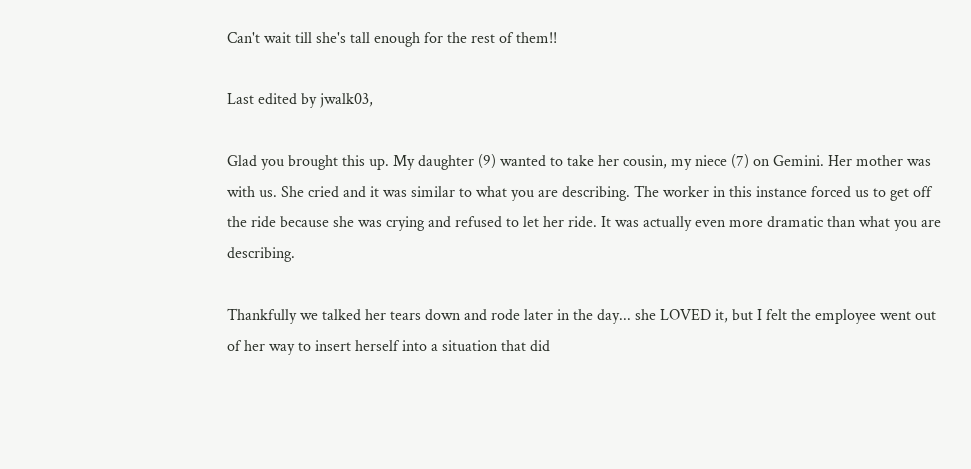Can't wait till she's tall enough for the rest of them!!

Last edited by jwalk03,

Glad you brought this up. My daughter (9) wanted to take her cousin, my niece (7) on Gemini. Her mother was with us. She cried and it was similar to what you are describing. The worker in this instance forced us to get off the ride because she was crying and refused to let her ride. It was actually even more dramatic than what you are describing.

Thankfully we talked her tears down and rode later in the day... she LOVED it, but I felt the employee went out of her way to insert herself into a situation that did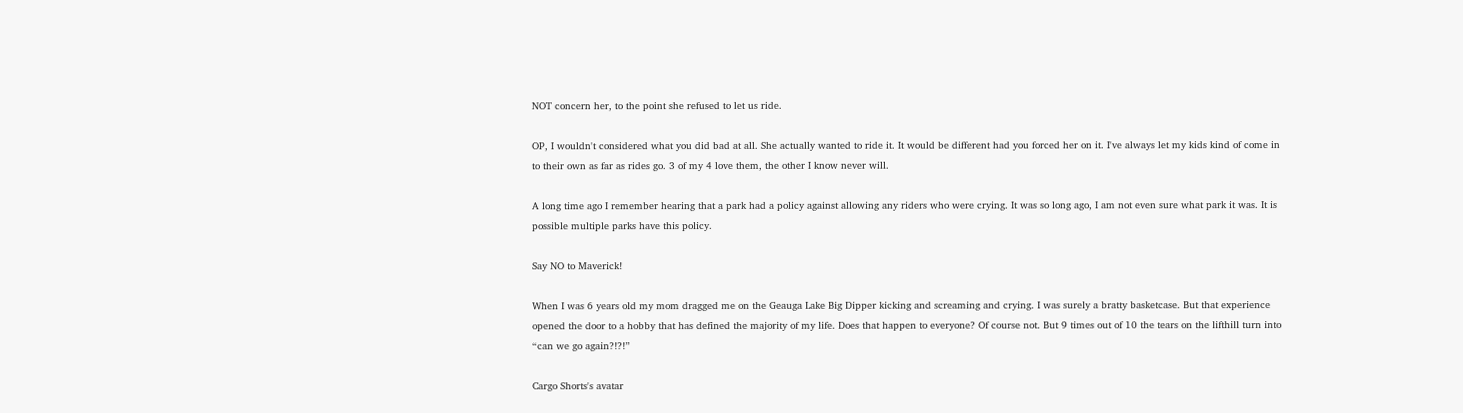NOT concern her, to the point she refused to let us ride.

OP, I wouldn't considered what you did bad at all. She actually wanted to ride it. It would be different had you forced her on it. I've always let my kids kind of come in to their own as far as rides go. 3 of my 4 love them, the other I know never will.

A long time ago I remember hearing that a park had a policy against allowing any riders who were crying. It was so long ago, I am not even sure what park it was. It is possible multiple parks have this policy.

Say NO to Maverick!

When I was 6 years old my mom dragged me on the Geauga Lake Big Dipper kicking and screaming and crying. I was surely a bratty basketcase. But that experience opened the door to a hobby that has defined the majority of my life. Does that happen to everyone? Of course not. But 9 times out of 10 the tears on the lifthill turn into “can we go again?!?!”

Cargo Shorts's avatar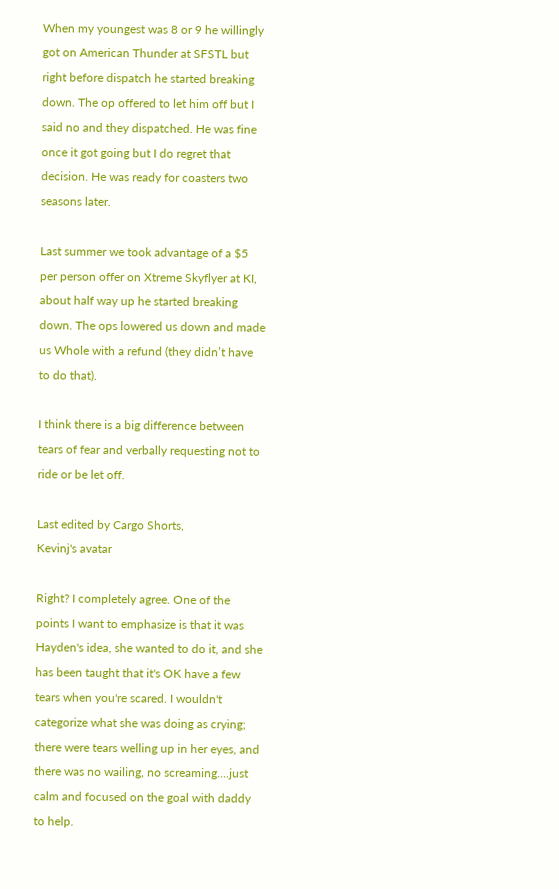When my youngest was 8 or 9 he willingly got on American Thunder at SFSTL but right before dispatch he started breaking down. The op offered to let him off but I said no and they dispatched. He was fine once it got going but I do regret that decision. He was ready for coasters two seasons later.

Last summer we took advantage of a $5 per person offer on Xtreme Skyflyer at KI, about half way up he started breaking down. The ops lowered us down and made us Whole with a refund (they didn’t have to do that).

I think there is a big difference between tears of fear and verbally requesting not to ride or be let off.

Last edited by Cargo Shorts,
Kevinj's avatar

Right? I completely agree. One of the points I want to emphasize is that it was Hayden's idea, she wanted to do it, and she has been taught that it's OK have a few tears when you're scared. I wouldn't categorize what she was doing as crying; there were tears welling up in her eyes, and there was no wailing, no screaming....just calm and focused on the goal with daddy to help.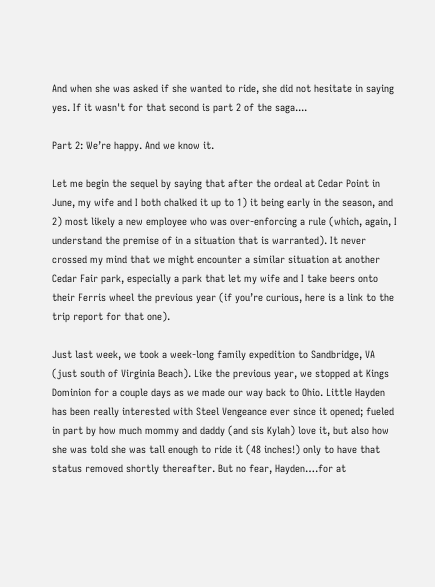And when she was asked if she wanted to ride, she did not hesitate in saying yes. If it wasn't for that second is part 2 of the saga....

Part 2: We’re happy. And we know it.

Let me begin the sequel by saying that after the ordeal at Cedar Point in June, my wife and I both chalked it up to 1) it being early in the season, and 2) most likely a new employee who was over-enforcing a rule (which, again, I understand the premise of in a situation that is warranted). It never crossed my mind that we might encounter a similar situation at another Cedar Fair park, especially a park that let my wife and I take beers onto their Ferris wheel the previous year (if you’re curious, here is a link to the trip report for that one).

Just last week, we took a week-long family expedition to Sandbridge, VA (just south of Virginia Beach). Like the previous year, we stopped at Kings Dominion for a couple days as we made our way back to Ohio. Little Hayden has been really interested with Steel Vengeance ever since it opened; fueled in part by how much mommy and daddy (and sis Kylah) love it, but also how she was told she was tall enough to ride it (48 inches!) only to have that status removed shortly thereafter. But no fear, Hayden….for at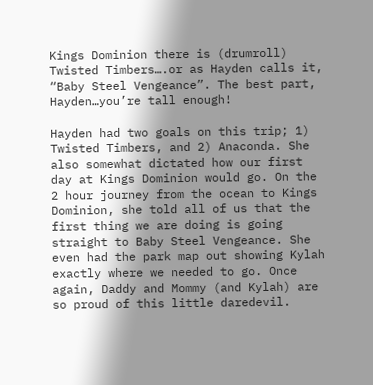Kings Dominion there is (drumroll) Twisted Timbers….or as Hayden calls it, “Baby Steel Vengeance”. The best part, Hayden…you’re tall enough!

Hayden had two goals on this trip; 1) Twisted Timbers, and 2) Anaconda. She also somewhat dictated how our first day at Kings Dominion would go. On the 2 hour journey from the ocean to Kings Dominion, she told all of us that the first thing we are doing is going straight to Baby Steel Vengeance. She even had the park map out showing Kylah exactly where we needed to go. Once again, Daddy and Mommy (and Kylah) are so proud of this little daredevil.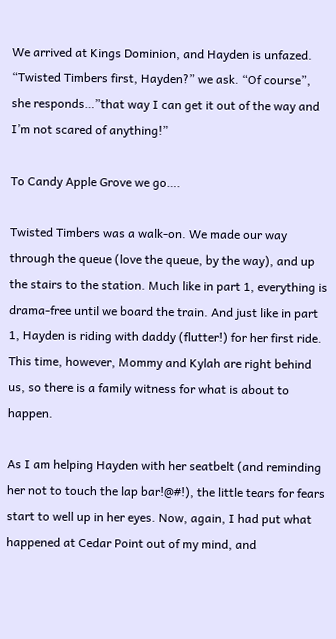We arrived at Kings Dominion, and Hayden is unfazed. “Twisted Timbers first, Hayden?” we ask. “Of course”, she responds…”that way I can get it out of the way and I’m not scared of anything!”

To Candy Apple Grove we go….

Twisted Timbers was a walk-on. We made our way through the queue (love the queue, by the way), and up the stairs to the station. Much like in part 1, everything is drama-free until we board the train. And just like in part 1, Hayden is riding with daddy (flutter!) for her first ride. This time, however, Mommy and Kylah are right behind us, so there is a family witness for what is about to happen.

As I am helping Hayden with her seatbelt (and reminding her not to touch the lap bar!@#!), the little tears for fears start to well up in her eyes. Now, again, I had put what happened at Cedar Point out of my mind, and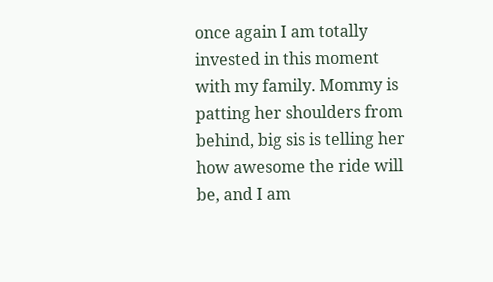once again I am totally invested in this moment with my family. Mommy is patting her shoulders from behind, big sis is telling her how awesome the ride will be, and I am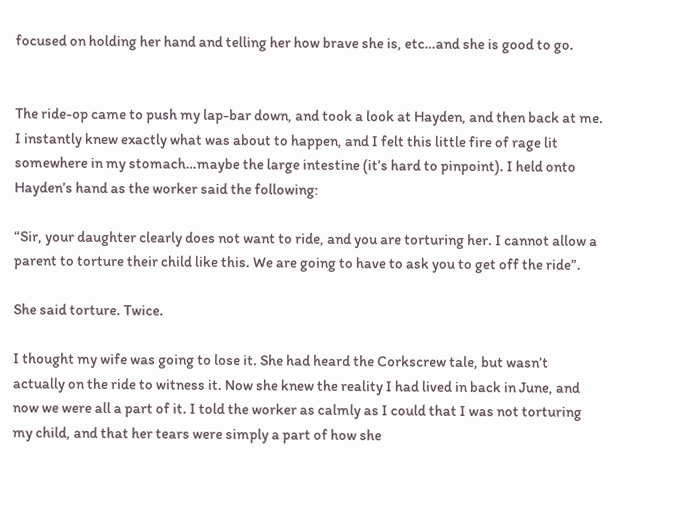focused on holding her hand and telling her how brave she is, etc…and she is good to go.


The ride-op came to push my lap-bar down, and took a look at Hayden, and then back at me. I instantly knew exactly what was about to happen, and I felt this little fire of rage lit somewhere in my stomach…maybe the large intestine (it’s hard to pinpoint). I held onto Hayden’s hand as the worker said the following:

“Sir, your daughter clearly does not want to ride, and you are torturing her. I cannot allow a parent to torture their child like this. We are going to have to ask you to get off the ride”.

She said torture. Twice.

I thought my wife was going to lose it. She had heard the Corkscrew tale, but wasn’t actually on the ride to witness it. Now she knew the reality I had lived in back in June, and now we were all a part of it. I told the worker as calmly as I could that I was not torturing my child, and that her tears were simply a part of how she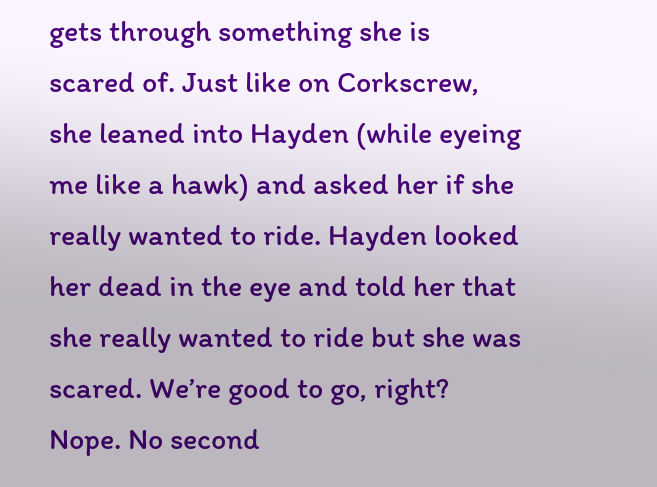gets through something she is scared of. Just like on Corkscrew, she leaned into Hayden (while eyeing me like a hawk) and asked her if she really wanted to ride. Hayden looked her dead in the eye and told her that she really wanted to ride but she was scared. We’re good to go, right? Nope. No second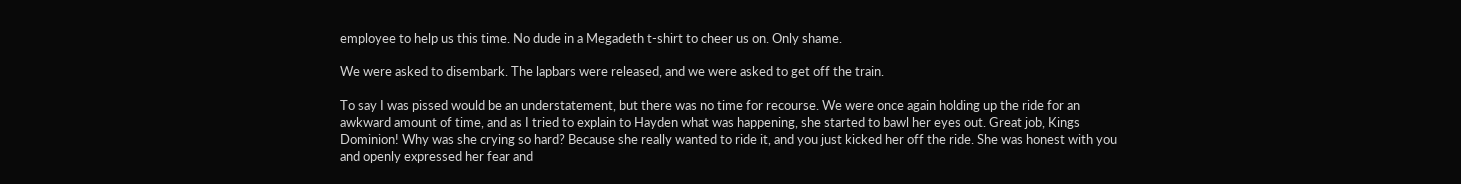employee to help us this time. No dude in a Megadeth t-shirt to cheer us on. Only shame.

We were asked to disembark. The lapbars were released, and we were asked to get off the train.

To say I was pissed would be an understatement, but there was no time for recourse. We were once again holding up the ride for an awkward amount of time, and as I tried to explain to Hayden what was happening, she started to bawl her eyes out. Great job, Kings Dominion! Why was she crying so hard? Because she really wanted to ride it, and you just kicked her off the ride. She was honest with you and openly expressed her fear and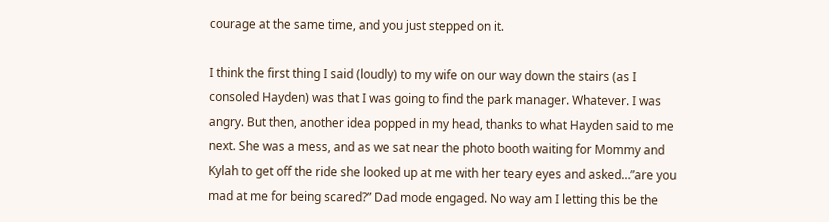courage at the same time, and you just stepped on it.

I think the first thing I said (loudly) to my wife on our way down the stairs (as I consoled Hayden) was that I was going to find the park manager. Whatever. I was angry. But then, another idea popped in my head, thanks to what Hayden said to me next. She was a mess, and as we sat near the photo booth waiting for Mommy and Kylah to get off the ride she looked up at me with her teary eyes and asked…”are you mad at me for being scared?” Dad mode engaged. No way am I letting this be the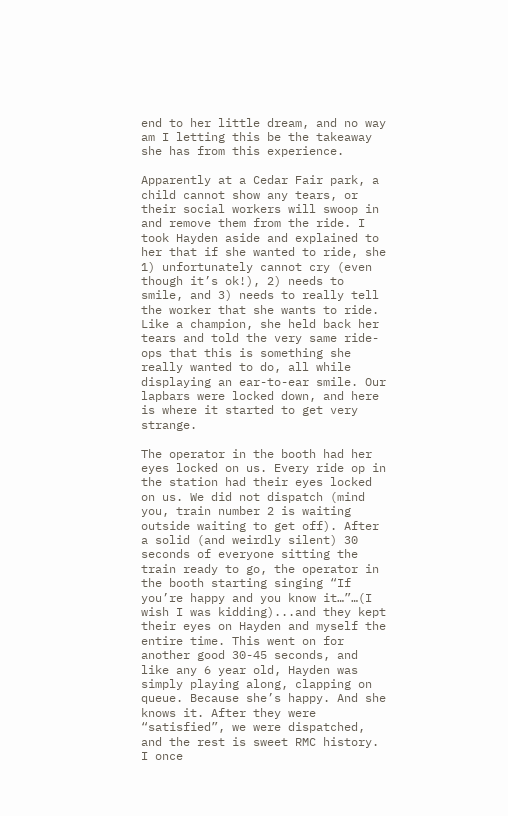end to her little dream, and no way am I letting this be the takeaway she has from this experience.

Apparently at a Cedar Fair park, a child cannot show any tears, or their social workers will swoop in and remove them from the ride. I took Hayden aside and explained to her that if she wanted to ride, she 1) unfortunately cannot cry (even though it’s ok!), 2) needs to smile, and 3) needs to really tell the worker that she wants to ride. Like a champion, she held back her tears and told the very same ride-ops that this is something she really wanted to do, all while displaying an ear-to-ear smile. Our lapbars were locked down, and here is where it started to get very strange.

The operator in the booth had her eyes locked on us. Every ride op in the station had their eyes locked on us. We did not dispatch (mind you, train number 2 is waiting outside waiting to get off). After a solid (and weirdly silent) 30 seconds of everyone sitting the train ready to go, the operator in the booth starting singing “If you’re happy and you know it…”…(I wish I was kidding)...and they kept their eyes on Hayden and myself the entire time. This went on for another good 30-45 seconds, and like any 6 year old, Hayden was simply playing along, clapping on queue. Because she’s happy. And she knows it. After they were “satisfied”, we were dispatched, and the rest is sweet RMC history. I once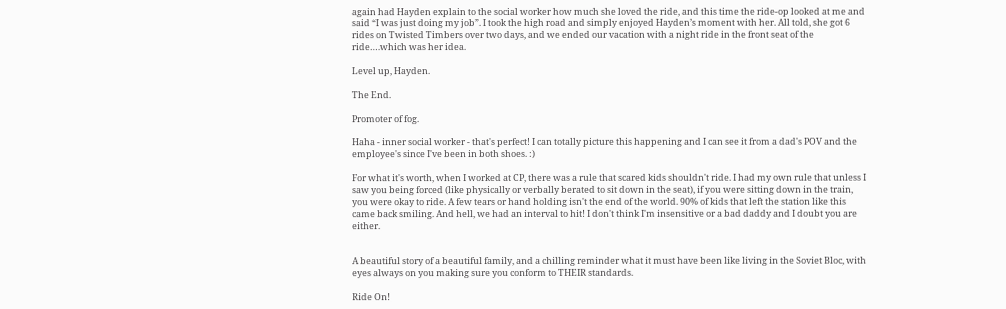again had Hayden explain to the social worker how much she loved the ride, and this time the ride-op looked at me and said “I was just doing my job”. I took the high road and simply enjoyed Hayden’s moment with her. All told, she got 6 rides on Twisted Timbers over two days, and we ended our vacation with a night ride in the front seat of the ride….which was her idea.

Level up, Hayden.

The End.

Promoter of fog.

Haha - inner social worker - that's perfect! I can totally picture this happening and I can see it from a dad's POV and the employee's since I've been in both shoes. :)

For what it's worth, when I worked at CP, there was a rule that scared kids shouldn't ride. I had my own rule that unless I saw you being forced (like physically or verbally berated to sit down in the seat), if you were sitting down in the train, you were okay to ride. A few tears or hand holding isn't the end of the world. 90% of kids that left the station like this came back smiling. And hell, we had an interval to hit! I don't think I'm insensitive or a bad daddy and I doubt you are either.


A beautiful story of a beautiful family, and a chilling reminder what it must have been like living in the Soviet Bloc, with eyes always on you making sure you conform to THEIR standards.

Ride On!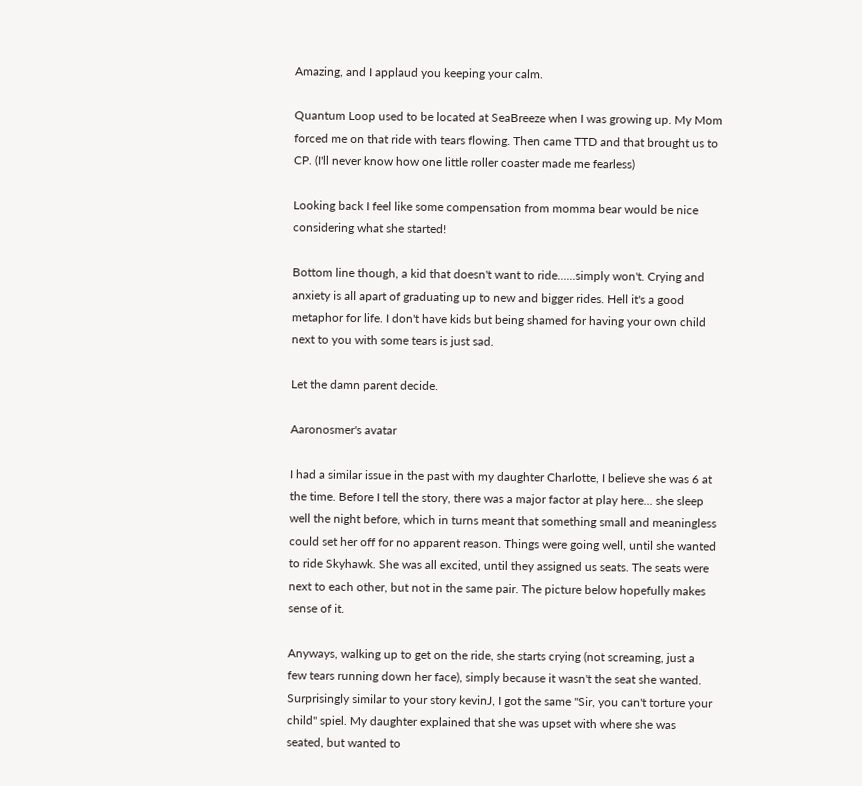Amazing, and I applaud you keeping your calm.

Quantum Loop used to be located at SeaBreeze when I was growing up. My Mom forced me on that ride with tears flowing. Then came TTD and that brought us to CP. (I'll never know how one little roller coaster made me fearless)

Looking back I feel like some compensation from momma bear would be nice considering what she started!

Bottom line though, a kid that doesn't want to ride......simply won't. Crying and anxiety is all apart of graduating up to new and bigger rides. Hell it's a good metaphor for life. I don't have kids but being shamed for having your own child next to you with some tears is just sad.

Let the damn parent decide.

Aaronosmer's avatar

I had a similar issue in the past with my daughter Charlotte, I believe she was 6 at the time. Before I tell the story, there was a major factor at play here... she sleep well the night before, which in turns meant that something small and meaningless could set her off for no apparent reason. Things were going well, until she wanted to ride Skyhawk. She was all excited, until they assigned us seats. The seats were next to each other, but not in the same pair. The picture below hopefully makes sense of it.

Anyways, walking up to get on the ride, she starts crying (not screaming, just a few tears running down her face), simply because it wasn't the seat she wanted. Surprisingly similar to your story kevinJ, I got the same "Sir, you can't torture your child" spiel. My daughter explained that she was upset with where she was seated, but wanted to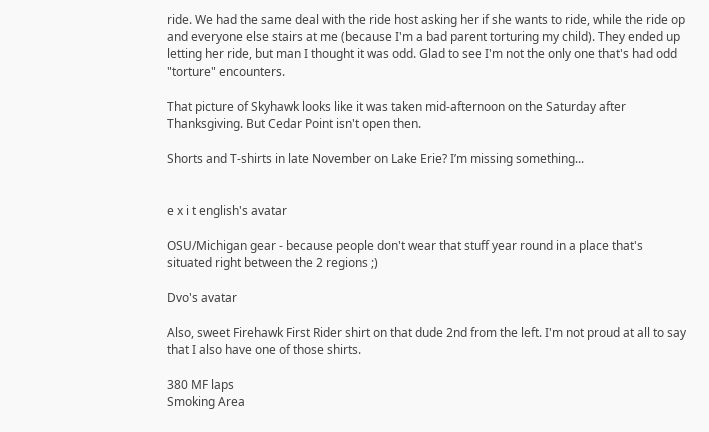ride. We had the same deal with the ride host asking her if she wants to ride, while the ride op and everyone else stairs at me (because I'm a bad parent torturing my child). They ended up letting her ride, but man I thought it was odd. Glad to see I'm not the only one that's had odd "torture" encounters.

That picture of Skyhawk looks like it was taken mid-afternoon on the Saturday after Thanksgiving. But Cedar Point isn't open then.

Shorts and T-shirts in late November on Lake Erie? I’m missing something...


e x i t english's avatar

OSU/Michigan gear - because people don't wear that stuff year round in a place that's situated right between the 2 regions ;)

Dvo's avatar

Also, sweet Firehawk First Rider shirt on that dude 2nd from the left. I'm not proud at all to say that I also have one of those shirts.

380 MF laps
Smoking Area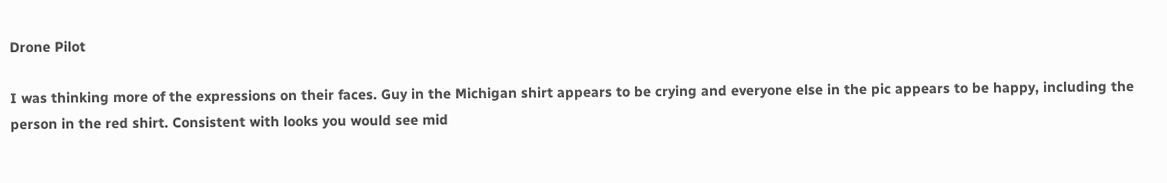Drone Pilot

I was thinking more of the expressions on their faces. Guy in the Michigan shirt appears to be crying and everyone else in the pic appears to be happy, including the person in the red shirt. Consistent with looks you would see mid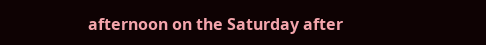afternoon on the Saturday after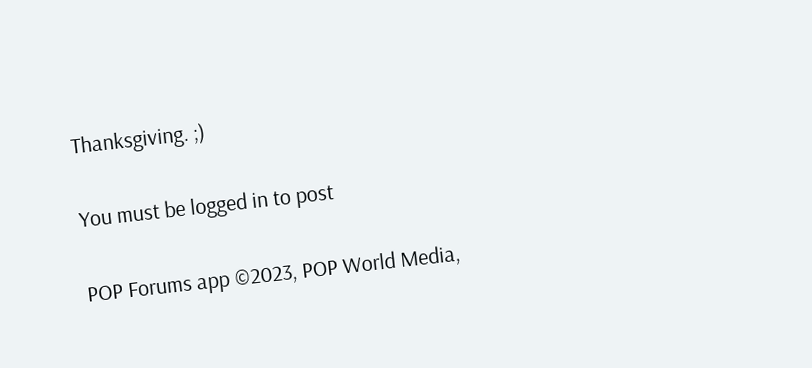Thanksgiving. ;)

You must be logged in to post

POP Forums app ©2023, POP World Media,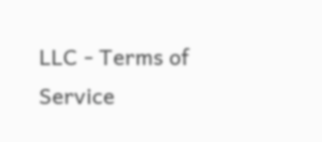LLC - Terms of Service